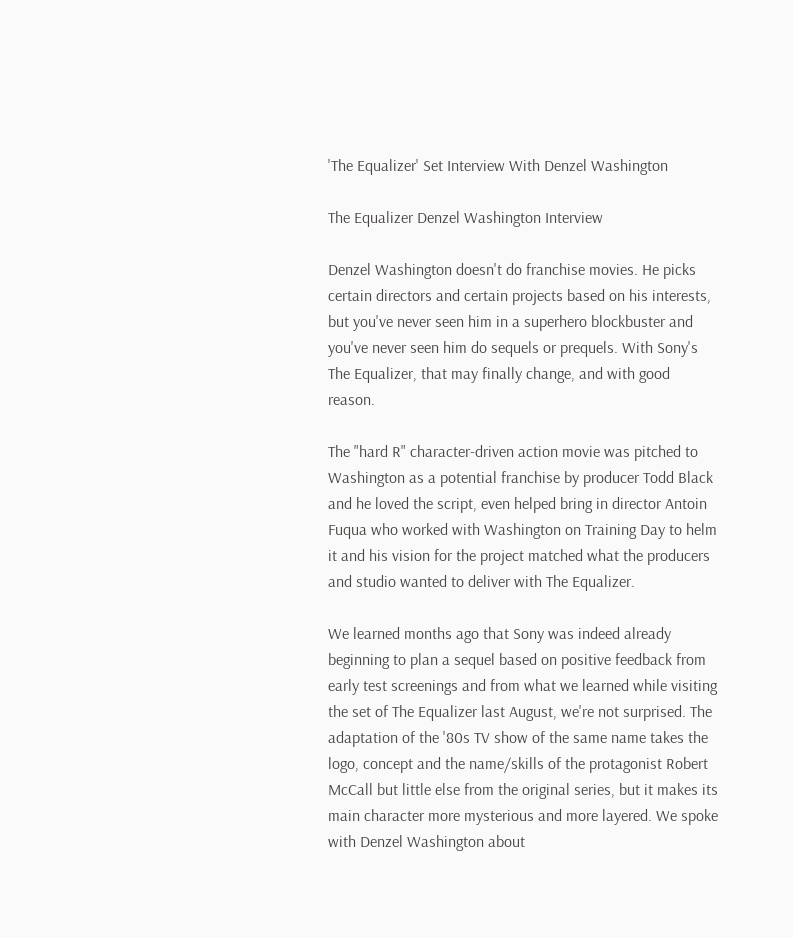'The Equalizer' Set Interview With Denzel Washington

The Equalizer Denzel Washington Interview

Denzel Washington doesn't do franchise movies. He picks certain directors and certain projects based on his interests, but you've never seen him in a superhero blockbuster and you've never seen him do sequels or prequels. With Sony's The Equalizer, that may finally change, and with good reason.

The "hard R" character-driven action movie was pitched to Washington as a potential franchise by producer Todd Black and he loved the script, even helped bring in director Antoin Fuqua who worked with Washington on Training Day to helm it and his vision for the project matched what the producers and studio wanted to deliver with The Equalizer.

We learned months ago that Sony was indeed already beginning to plan a sequel based on positive feedback from early test screenings and from what we learned while visiting the set of The Equalizer last August, we're not surprised. The adaptation of the '80s TV show of the same name takes the logo, concept and the name/skills of the protagonist Robert McCall but little else from the original series, but it makes its main character more mysterious and more layered. We spoke with Denzel Washington about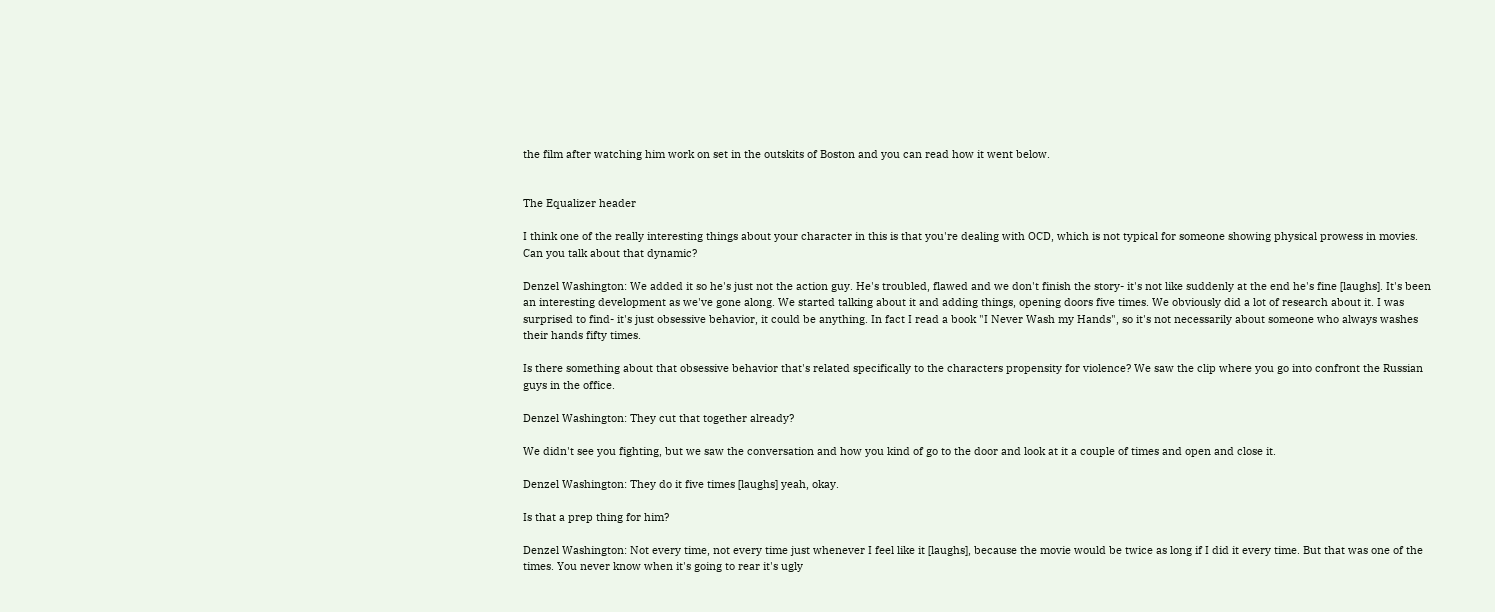the film after watching him work on set in the outskits of Boston and you can read how it went below.


The Equalizer header

I think one of the really interesting things about your character in this is that you're dealing with OCD, which is not typical for someone showing physical prowess in movies. Can you talk about that dynamic?

Denzel Washington: We added it so he's just not the action guy. He's troubled, flawed and we don't finish the story- it's not like suddenly at the end he's fine [laughs]. It's been an interesting development as we've gone along. We started talking about it and adding things, opening doors five times. We obviously did a lot of research about it. I was surprised to find- it's just obsessive behavior, it could be anything. In fact I read a book "I Never Wash my Hands", so it's not necessarily about someone who always washes their hands fifty times.

Is there something about that obsessive behavior that's related specifically to the characters propensity for violence? We saw the clip where you go into confront the Russian guys in the office.

Denzel Washington: They cut that together already?

We didn't see you fighting, but we saw the conversation and how you kind of go to the door and look at it a couple of times and open and close it.

Denzel Washington: They do it five times [laughs] yeah, okay.

Is that a prep thing for him?

Denzel Washington: Not every time, not every time just whenever I feel like it [laughs], because the movie would be twice as long if I did it every time. But that was one of the times. You never know when it's going to rear it's ugly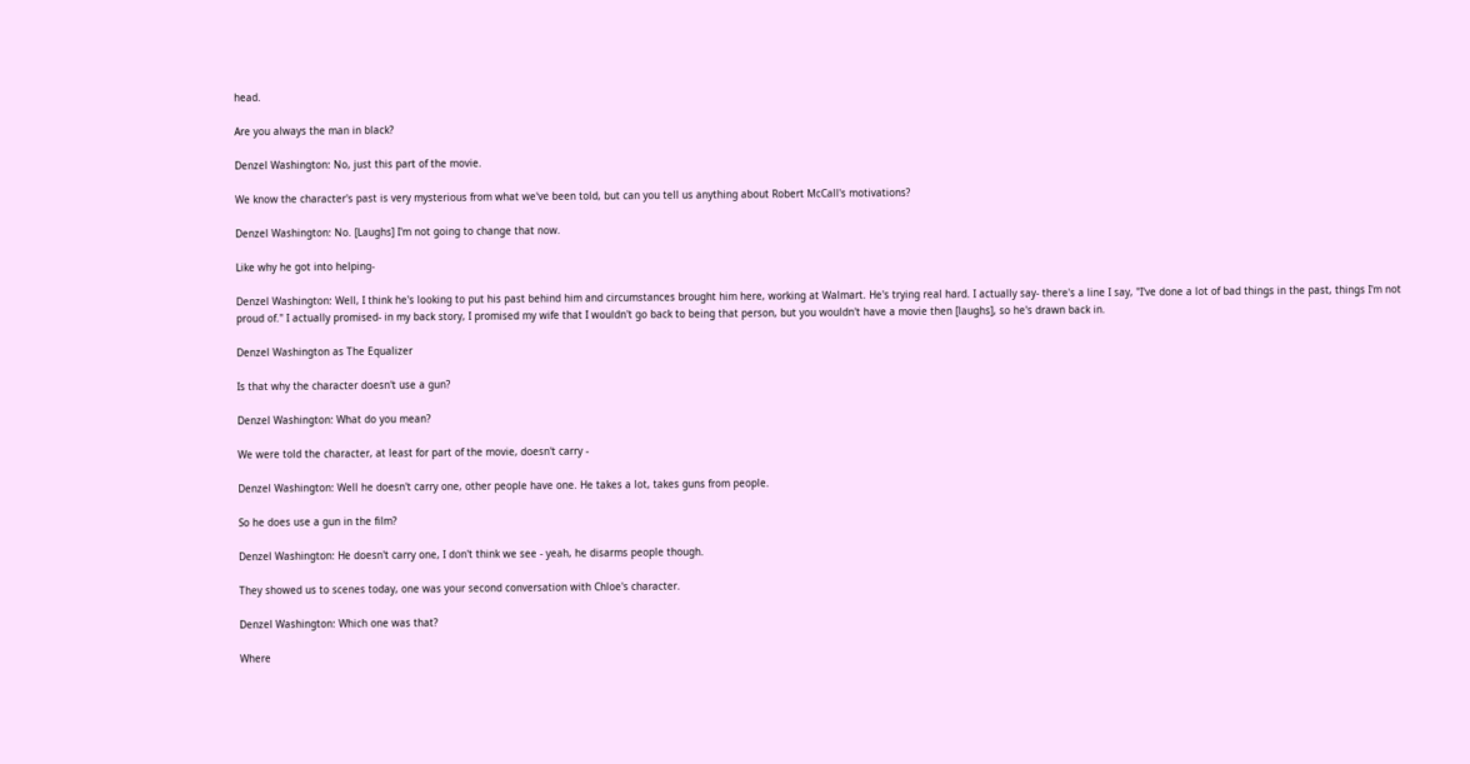head.

Are you always the man in black?

Denzel Washington: No, just this part of the movie.

We know the character's past is very mysterious from what we've been told, but can you tell us anything about Robert McCall's motivations?

Denzel Washington: No. [Laughs] I'm not going to change that now.

Like why he got into helping-

Denzel Washington: Well, I think he's looking to put his past behind him and circumstances brought him here, working at Walmart. He's trying real hard. I actually say- there's a line I say, "I've done a lot of bad things in the past, things I'm not proud of." I actually promised- in my back story, I promised my wife that I wouldn't go back to being that person, but you wouldn't have a movie then [laughs], so he's drawn back in.

Denzel Washington as The Equalizer

Is that why the character doesn't use a gun?

Denzel Washington: What do you mean?

We were told the character, at least for part of the movie, doesn't carry -

Denzel Washington: Well he doesn't carry one, other people have one. He takes a lot, takes guns from people.

So he does use a gun in the film?

Denzel Washington: He doesn't carry one, I don't think we see - yeah, he disarms people though.

They showed us to scenes today, one was your second conversation with Chloe's character.

Denzel Washington: Which one was that?

Where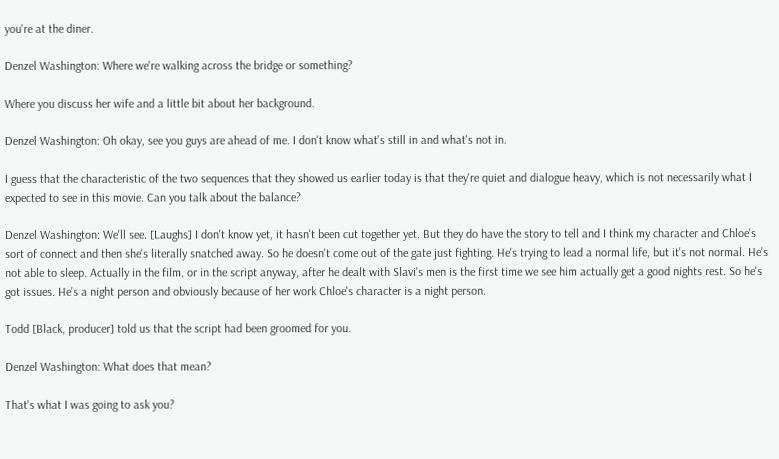you're at the diner.

Denzel Washington: Where we're walking across the bridge or something?

Where you discuss her wife and a little bit about her background.

Denzel Washington: Oh okay, see you guys are ahead of me. I don't know what's still in and what's not in.

I guess that the characteristic of the two sequences that they showed us earlier today is that they're quiet and dialogue heavy, which is not necessarily what I expected to see in this movie. Can you talk about the balance?

Denzel Washington: We'll see. [Laughs] I don't know yet, it hasn't been cut together yet. But they do have the story to tell and I think my character and Chloe's sort of connect and then she's literally snatched away. So he doesn't come out of the gate just fighting. He's trying to lead a normal life, but it's not normal. He's not able to sleep. Actually in the film, or in the script anyway, after he dealt with Slavi's men is the first time we see him actually get a good nights rest. So he's got issues. He's a night person and obviously because of her work Chloe's character is a night person.

Todd [Black, producer] told us that the script had been groomed for you.

Denzel Washington: What does that mean?

That's what I was going to ask you?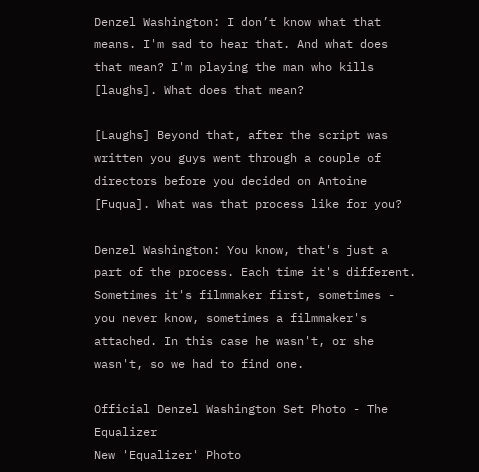Denzel Washington: I don’t know what that means. I'm sad to hear that. And what does that mean? I'm playing the man who kills [laughs]. What does that mean?

[Laughs] Beyond that, after the script was written you guys went through a couple of directors before you decided on Antoine [Fuqua]. What was that process like for you?

Denzel Washington: You know, that's just a part of the process. Each time it's different. Sometimes it's filmmaker first, sometimes - you never know, sometimes a filmmaker's attached. In this case he wasn't, or she wasn't, so we had to find one.

Official Denzel Washington Set Photo - The Equalizer
New 'Equalizer' Photo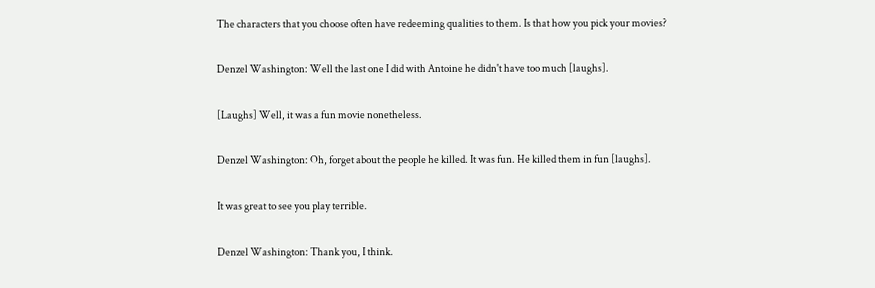The characters that you choose often have redeeming qualities to them. Is that how you pick your movies?

Denzel Washington: Well the last one I did with Antoine he didn't have too much [laughs].

[Laughs] Well, it was a fun movie nonetheless.

Denzel Washington: Oh, forget about the people he killed. It was fun. He killed them in fun [laughs].

It was great to see you play terrible.

Denzel Washington: Thank you, I think.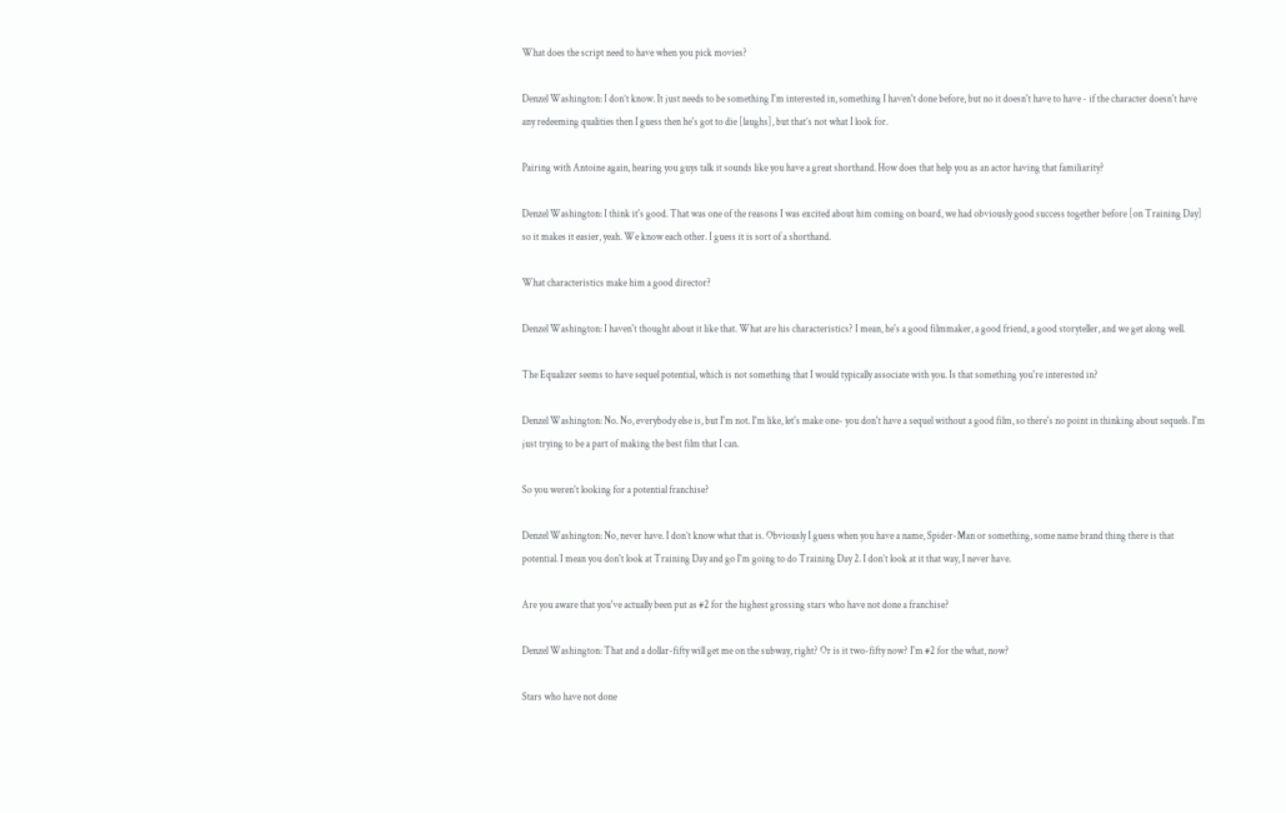What does the script need to have when you pick movies?

Denzel Washington: I don’t know. It just needs to be something I'm interested in, something I haven't done before, but no it doesn't have to have - if the character doesn't have any redeeming qualities then I guess then he's got to die [laughs], but that’s not what I look for.

Pairing with Antoine again, hearing you guys talk it sounds like you have a great shorthand. How does that help you as an actor having that familiarity?

Denzel Washington: I think it's good. That was one of the reasons I was excited about him coming on board, we had obviously good success together before [on Training Day] so it makes it easier, yeah. We know each other. I guess it is sort of a shorthand.

What characteristics make him a good director?

Denzel Washington: I haven't thought about it like that. What are his characteristics? I mean, he's a good filmmaker, a good friend, a good storyteller, and we get along well.

The Equalizer seems to have sequel potential, which is not something that I would typically associate with you. Is that something you're interested in?

Denzel Washington: No. No, everybody else is, but I'm not. I'm like, let's make one- you don't have a sequel without a good film, so there's no point in thinking about sequels. I'm just trying to be a part of making the best film that I can.

So you weren't looking for a potential franchise?

Denzel Washington: No, never have. I don’t know what that is. Obviously I guess when you have a name, Spider-Man or something, some name brand thing there is that potential. I mean you don't look at Training Day and go I'm going to do Training Day 2. I don’t look at it that way, I never have.

Are you aware that you've actually been put as #2 for the highest grossing stars who have not done a franchise?

Denzel Washington: That and a dollar-fifty will get me on the subway, right? Or is it two-fifty now? I'm #2 for the what, now?

Stars who have not done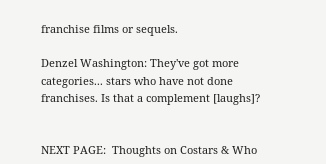franchise films or sequels.

Denzel Washington: They've got more categories... stars who have not done franchises. Is that a complement [laughs]?


NEXT PAGE:  Thoughts on Costars & Who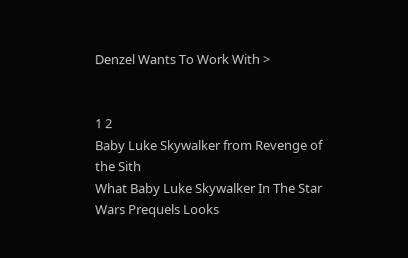Denzel Wants To Work With >


1 2
Baby Luke Skywalker from Revenge of the Sith
What Baby Luke Skywalker In The Star Wars Prequels Looks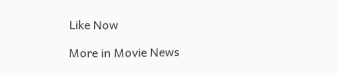Like Now

More in Movie News